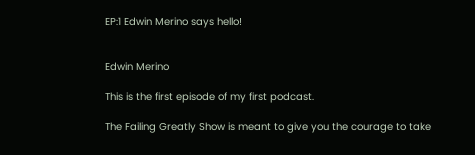EP:1 Edwin Merino says hello!


Edwin Merino

This is the first episode of my first podcast.

The Failing Greatly Show is meant to give you the courage to take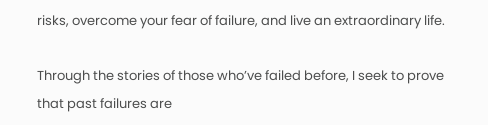risks, overcome your fear of failure, and live an extraordinary life.

Through the stories of those who’ve failed before, I seek to prove that past failures are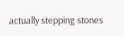actually stepping stones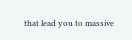that lead you to massive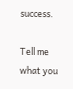success.

Tell me what you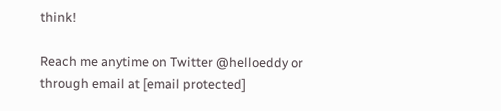think!

Reach me anytime on Twitter @helloeddy or through email at [email protected]